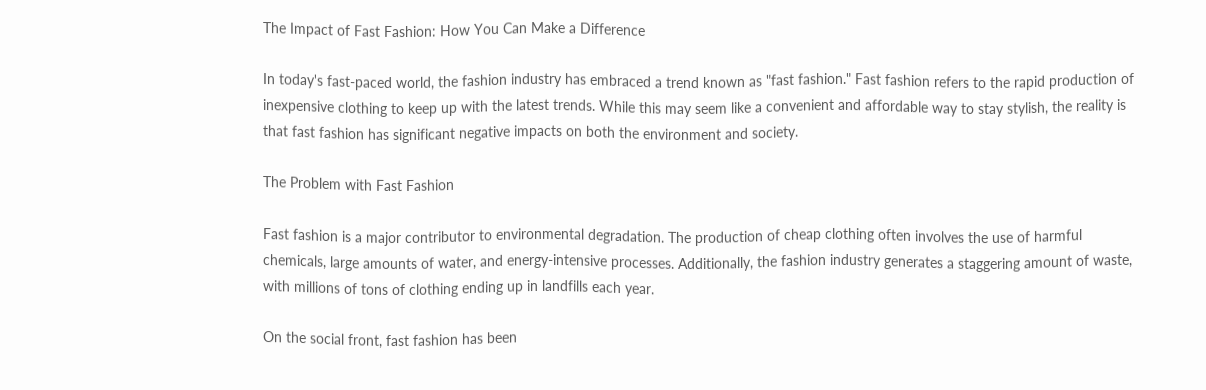The Impact of Fast Fashion: How You Can Make a Difference

In today's fast-paced world, the fashion industry has embraced a trend known as "fast fashion." Fast fashion refers to the rapid production of inexpensive clothing to keep up with the latest trends. While this may seem like a convenient and affordable way to stay stylish, the reality is that fast fashion has significant negative impacts on both the environment and society.

The Problem with Fast Fashion

Fast fashion is a major contributor to environmental degradation. The production of cheap clothing often involves the use of harmful chemicals, large amounts of water, and energy-intensive processes. Additionally, the fashion industry generates a staggering amount of waste, with millions of tons of clothing ending up in landfills each year.

On the social front, fast fashion has been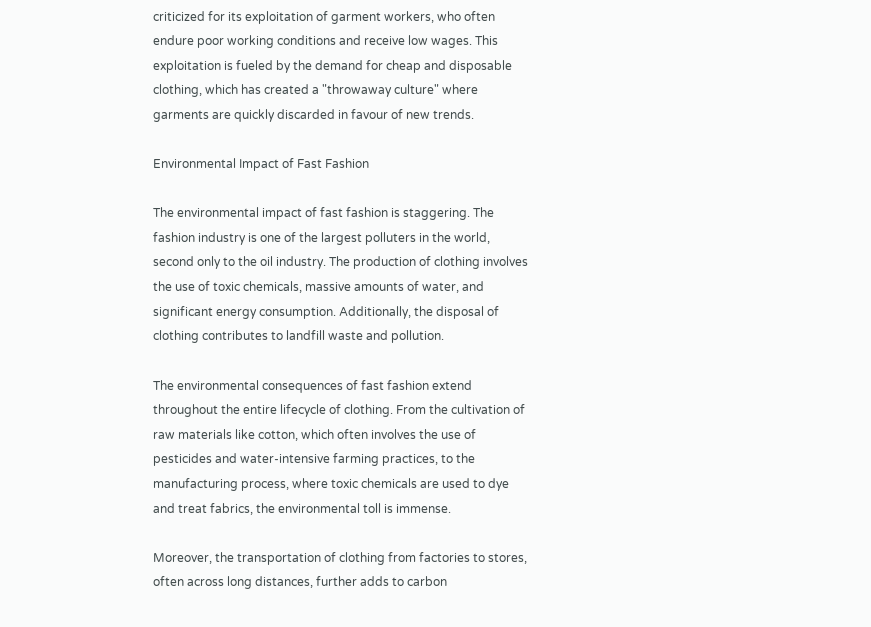criticized for its exploitation of garment workers, who often endure poor working conditions and receive low wages. This exploitation is fueled by the demand for cheap and disposable clothing, which has created a "throwaway culture" where garments are quickly discarded in favour of new trends.

Environmental Impact of Fast Fashion

The environmental impact of fast fashion is staggering. The fashion industry is one of the largest polluters in the world, second only to the oil industry. The production of clothing involves the use of toxic chemicals, massive amounts of water, and significant energy consumption. Additionally, the disposal of clothing contributes to landfill waste and pollution.

The environmental consequences of fast fashion extend throughout the entire lifecycle of clothing. From the cultivation of raw materials like cotton, which often involves the use of pesticides and water-intensive farming practices, to the manufacturing process, where toxic chemicals are used to dye and treat fabrics, the environmental toll is immense.

Moreover, the transportation of clothing from factories to stores, often across long distances, further adds to carbon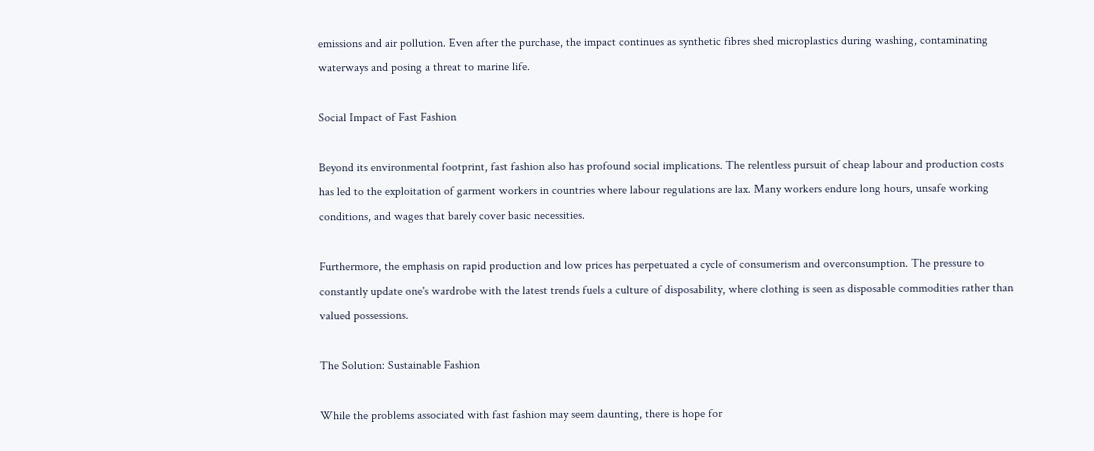emissions and air pollution. Even after the purchase, the impact continues as synthetic fibres shed microplastics during washing, contaminating waterways and posing a threat to marine life.

Social Impact of Fast Fashion

Beyond its environmental footprint, fast fashion also has profound social implications. The relentless pursuit of cheap labour and production costs has led to the exploitation of garment workers in countries where labour regulations are lax. Many workers endure long hours, unsafe working conditions, and wages that barely cover basic necessities.

Furthermore, the emphasis on rapid production and low prices has perpetuated a cycle of consumerism and overconsumption. The pressure to constantly update one's wardrobe with the latest trends fuels a culture of disposability, where clothing is seen as disposable commodities rather than valued possessions.

The Solution: Sustainable Fashion

While the problems associated with fast fashion may seem daunting, there is hope for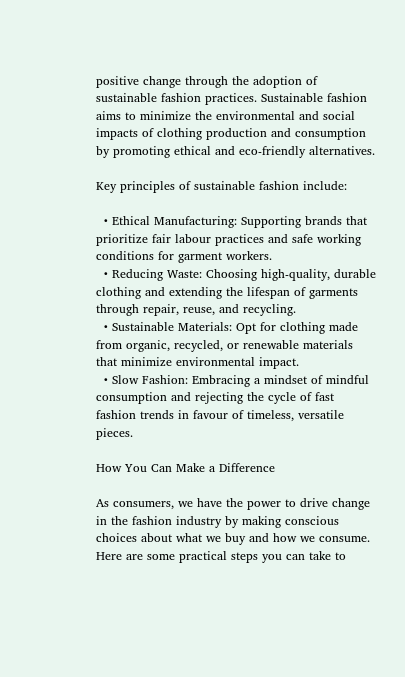positive change through the adoption of sustainable fashion practices. Sustainable fashion aims to minimize the environmental and social impacts of clothing production and consumption by promoting ethical and eco-friendly alternatives.

Key principles of sustainable fashion include:

  • Ethical Manufacturing: Supporting brands that prioritize fair labour practices and safe working conditions for garment workers.
  • Reducing Waste: Choosing high-quality, durable clothing and extending the lifespan of garments through repair, reuse, and recycling.
  • Sustainable Materials: Opt for clothing made from organic, recycled, or renewable materials that minimize environmental impact.
  • Slow Fashion: Embracing a mindset of mindful consumption and rejecting the cycle of fast fashion trends in favour of timeless, versatile pieces.

How You Can Make a Difference

As consumers, we have the power to drive change in the fashion industry by making conscious choices about what we buy and how we consume. Here are some practical steps you can take to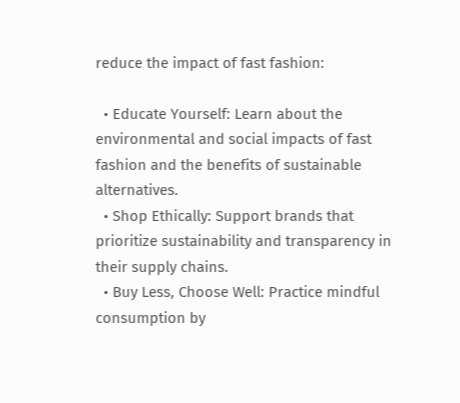reduce the impact of fast fashion:

  • Educate Yourself: Learn about the environmental and social impacts of fast fashion and the benefits of sustainable alternatives.
  • Shop Ethically: Support brands that prioritize sustainability and transparency in their supply chains.
  • Buy Less, Choose Well: Practice mindful consumption by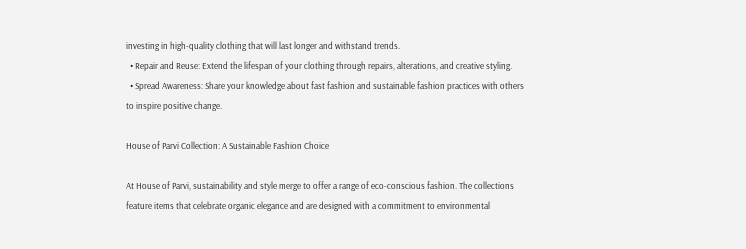investing in high-quality clothing that will last longer and withstand trends.
  • Repair and Reuse: Extend the lifespan of your clothing through repairs, alterations, and creative styling.
  • Spread Awareness: Share your knowledge about fast fashion and sustainable fashion practices with others to inspire positive change.

House of Parvi Collection: A Sustainable Fashion Choice

At House of Parvi, sustainability and style merge to offer a range of eco-conscious fashion. The collections feature items that celebrate organic elegance and are designed with a commitment to environmental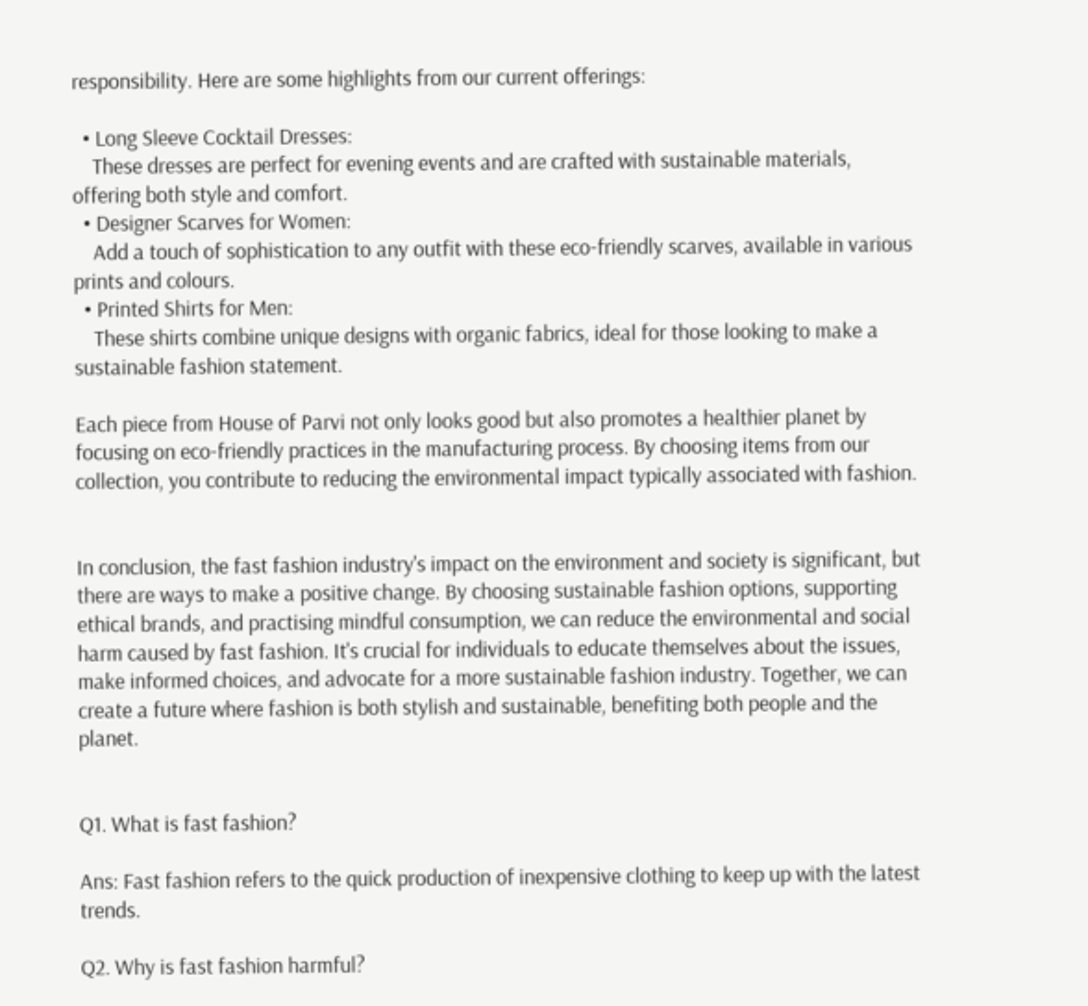responsibility. Here are some highlights from our current offerings:

  • Long Sleeve Cocktail Dresses:
    These dresses are perfect for evening events and are crafted with sustainable materials, offering both style and comfort.
  • Designer Scarves for Women:
    Add a touch of sophistication to any outfit with these eco-friendly scarves, available in various prints and colours.
  • Printed Shirts for Men:
    These shirts combine unique designs with organic fabrics, ideal for those looking to make a sustainable fashion statement.

Each piece from House of Parvi not only looks good but also promotes a healthier planet by focusing on eco-friendly practices in the manufacturing process. By choosing items from our collection, you contribute to reducing the environmental impact typically associated with fashion.


In conclusion, the fast fashion industry's impact on the environment and society is significant, but there are ways to make a positive change. By choosing sustainable fashion options, supporting ethical brands, and practising mindful consumption, we can reduce the environmental and social harm caused by fast fashion. It's crucial for individuals to educate themselves about the issues, make informed choices, and advocate for a more sustainable fashion industry. Together, we can create a future where fashion is both stylish and sustainable, benefiting both people and the planet.


Q1. What is fast fashion?

Ans: Fast fashion refers to the quick production of inexpensive clothing to keep up with the latest trends.

Q2. Why is fast fashion harmful?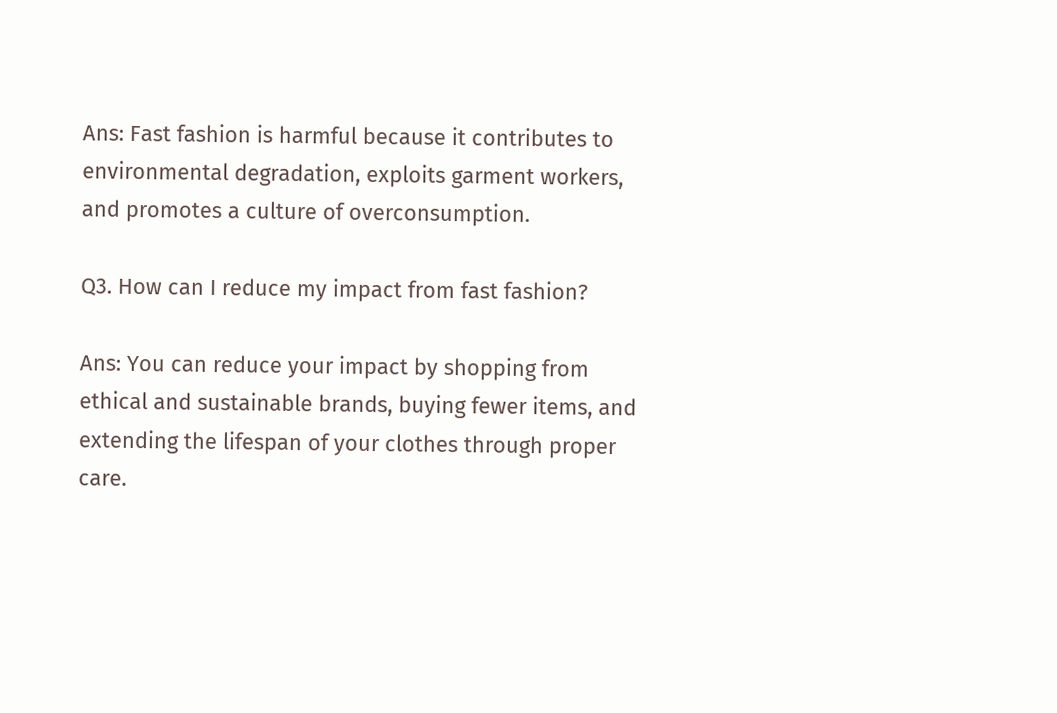Ans: Fast fashion is harmful because it contributes to environmental degradation, exploits garment workers, and promotes a culture of overconsumption.

Q3. How can I reduce my impact from fast fashion?

Ans: You can reduce your impact by shopping from ethical and sustainable brands, buying fewer items, and extending the lifespan of your clothes through proper care.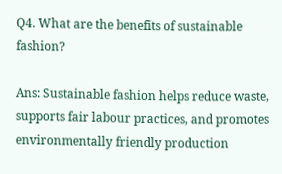Q4. What are the benefits of sustainable fashion?

Ans: Sustainable fashion helps reduce waste, supports fair labour practices, and promotes environmentally friendly production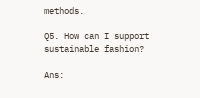methods.

Q5. How can I support sustainable fashion?

Ans: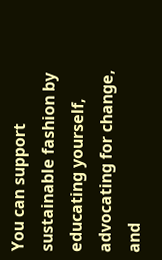You can support sustainable fashion by educating yourself, advocating for change, and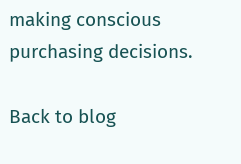making conscious purchasing decisions.

Back to blog